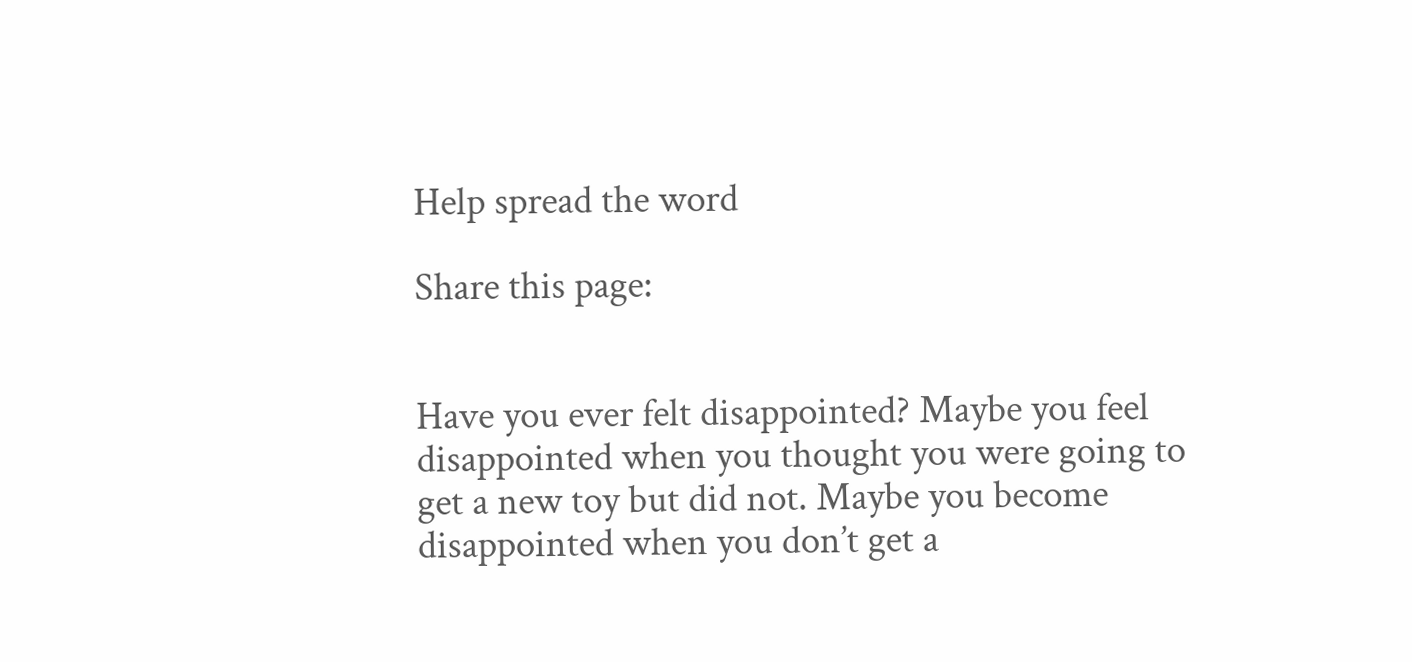Help spread the word

Share this page:


Have you ever felt disappointed? Maybe you feel disappointed when you thought you were going to get a new toy but did not. Maybe you become disappointed when you don’t get a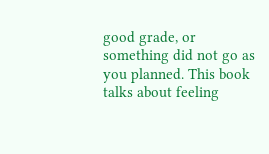good grade, or something did not go as you planned. This book talks about feeling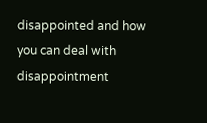disappointed and how you can deal with disappointment